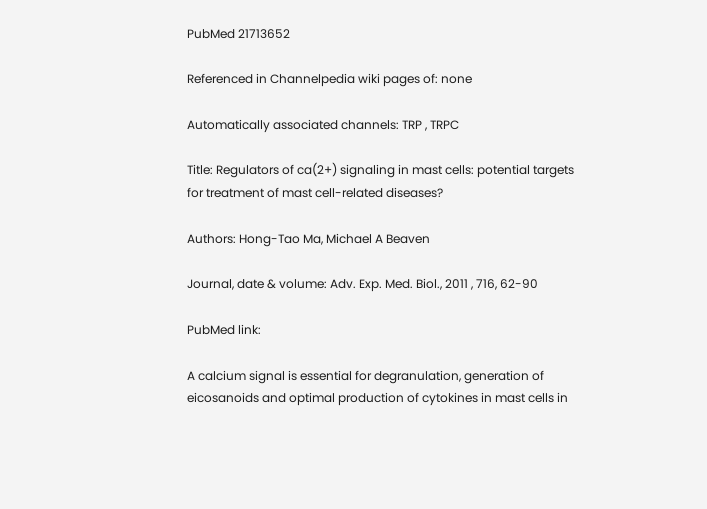PubMed 21713652

Referenced in Channelpedia wiki pages of: none

Automatically associated channels: TRP , TRPC

Title: Regulators of ca(2+) signaling in mast cells: potential targets for treatment of mast cell-related diseases?

Authors: Hong-Tao Ma, Michael A Beaven

Journal, date & volume: Adv. Exp. Med. Biol., 2011 , 716, 62-90

PubMed link:

A calcium signal is essential for degranulation, generation of eicosanoids and optimal production of cytokines in mast cells in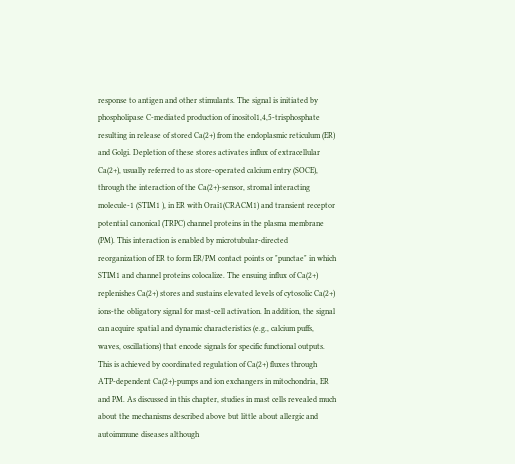response to antigen and other stimulants. The signal is initiated by phospholipase C-mediated production of inositol1,4,5-trisphosphate resulting in release of stored Ca(2+) from the endoplasmic reticulum (ER) and Golgi. Depletion of these stores activates influx of extracellular Ca(2+), usually referred to as store-operated calcium entry (SOCE), through the interaction of the Ca(2+)-sensor, stromal interacting molecule-1 (STIM1 ), in ER with Orai1(CRACM1) and transient receptor potential canonical (TRPC) channel proteins in the plasma membrane (PM). This interaction is enabled by microtubular-directed reorganization of ER to form ER/PM contact points or "punctae" in which STIM1 and channel proteins colocalize. The ensuing influx of Ca(2+) replenishes Ca(2+) stores and sustains elevated levels of cytosolic Ca(2+) ions-the obligatory signal for mast-cell activation. In addition, the signal can acquire spatial and dynamic characteristics (e.g., calcium puffs, waves, oscillations) that encode signals for specific functional outputs. This is achieved by coordinated regulation of Ca(2+) fluxes through ATP-dependent Ca(2+)-pumps and ion exchangers in mitochondria, ER and PM. As discussed in this chapter, studies in mast cells revealed much about the mechanisms described above but little about allergic and autoimmune diseases although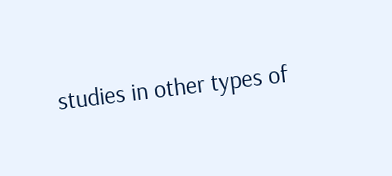studies in other types of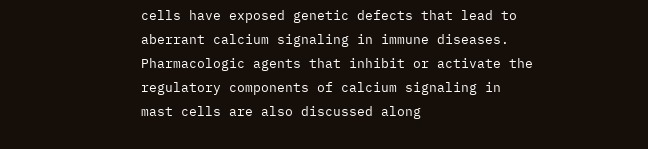cells have exposed genetic defects that lead to aberrant calcium signaling in immune diseases. Pharmacologic agents that inhibit or activate the regulatory components of calcium signaling in mast cells are also discussed along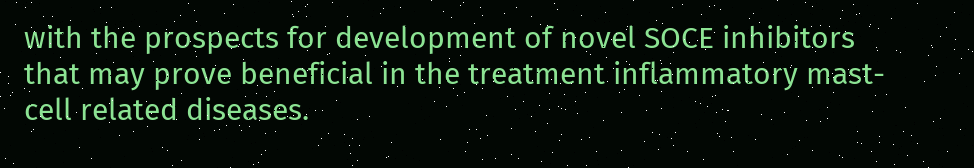with the prospects for development of novel SOCE inhibitors that may prove beneficial in the treatment inflammatory mast-cell related diseases.